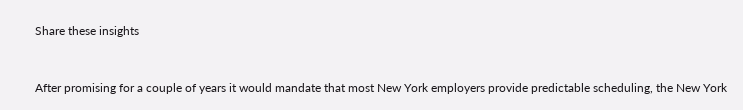Share these insights


After promising for a couple of years it would mandate that most New York employers provide predictable scheduling, the New York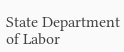State Department of Labor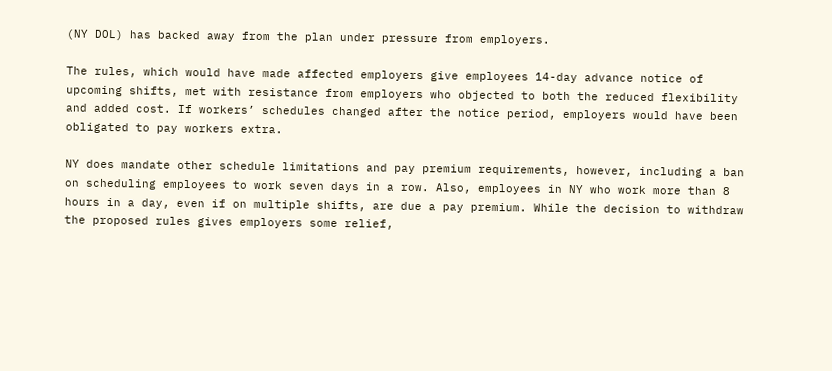(NY DOL) has backed away from the plan under pressure from employers.

The rules, which would have made affected employers give employees 14-day advance notice of upcoming shifts, met with resistance from employers who objected to both the reduced flexibility and added cost. If workers’ schedules changed after the notice period, employers would have been obligated to pay workers extra.

NY does mandate other schedule limitations and pay premium requirements, however, including a ban on scheduling employees to work seven days in a row. Also, employees in NY who work more than 8 hours in a day, even if on multiple shifts, are due a pay premium. While the decision to withdraw the proposed rules gives employers some relief,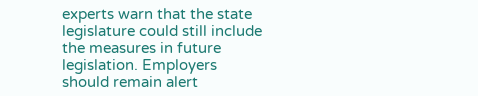experts warn that the state legislature could still include the measures in future legislation. Employers should remain alert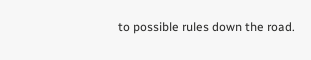to possible rules down the road.